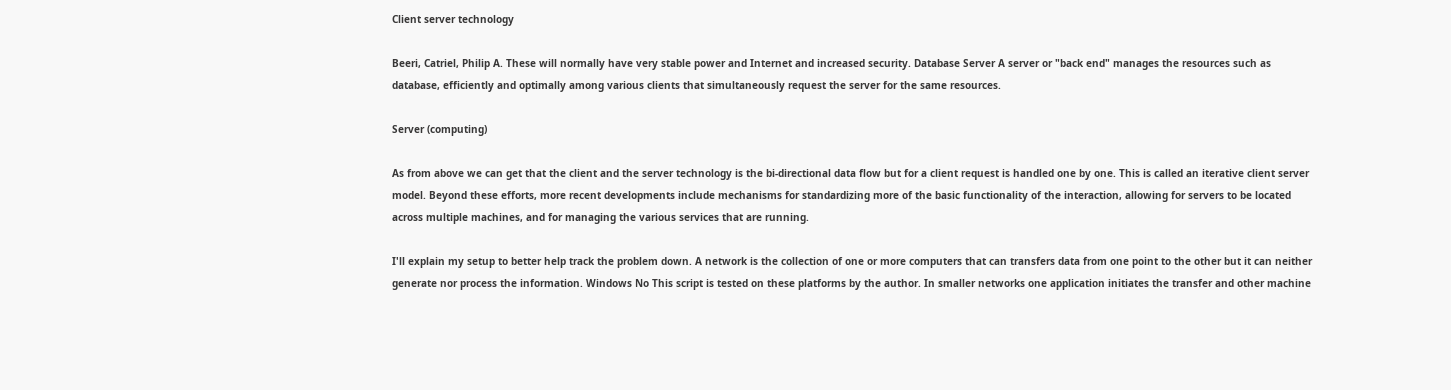Client server technology

Beeri, Catriel, Philip A. These will normally have very stable power and Internet and increased security. Database Server A server or "back end" manages the resources such as database, efficiently and optimally among various clients that simultaneously request the server for the same resources.

Server (computing)

As from above we can get that the client and the server technology is the bi-directional data flow but for a client request is handled one by one. This is called an iterative client server model. Beyond these efforts, more recent developments include mechanisms for standardizing more of the basic functionality of the interaction, allowing for servers to be located across multiple machines, and for managing the various services that are running.

I'll explain my setup to better help track the problem down. A network is the collection of one or more computers that can transfers data from one point to the other but it can neither generate nor process the information. Windows No This script is tested on these platforms by the author. In smaller networks one application initiates the transfer and other machine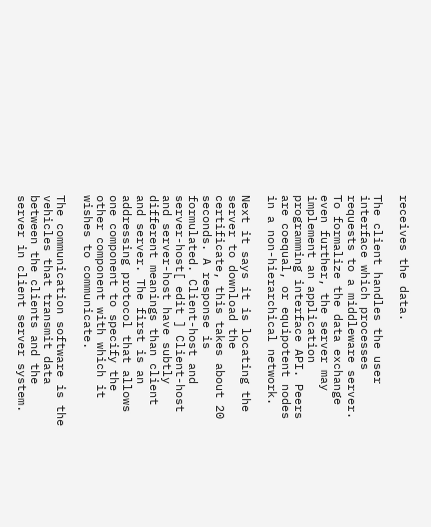receives the data.

The client handles the user interface which processes requests to a middleware server. To formalize the data exchange even further, the server may implement an application programming interface API. Peers are coequal, or equipotent nodes in a non-hierarchical network.

Next it says it is locating the server to download the certificate, this takes about 20 seconds. A response is formulated. Client-host and server-host[ edit ] Client-host and server-host have subtly different meanings than client and server. The first is an addressing protocol that allows one component to specify the other component with which it wishes to communicate.

The communication software is the vehicles that transmit data between the clients and the server in client server system.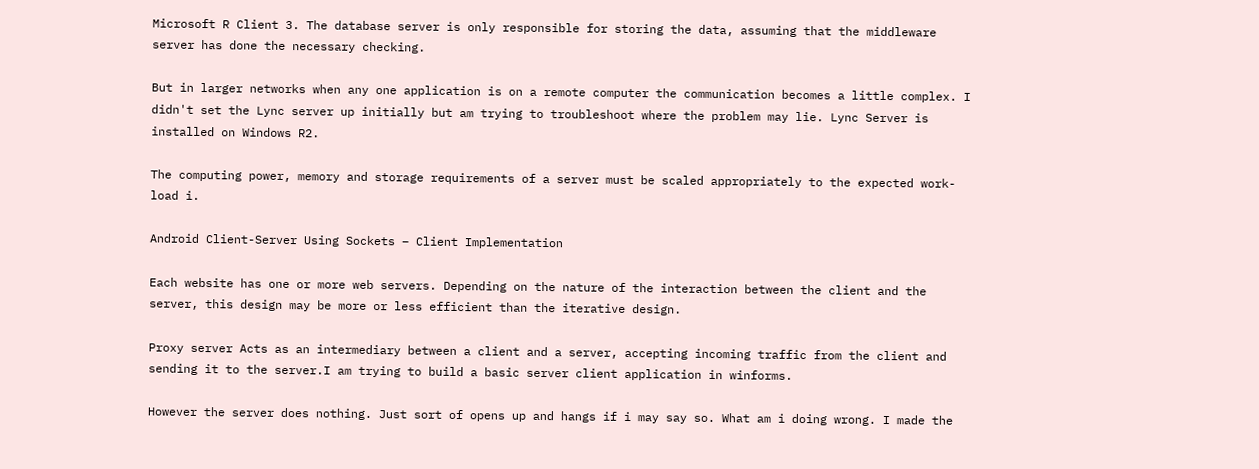Microsoft R Client 3. The database server is only responsible for storing the data, assuming that the middleware server has done the necessary checking.

But in larger networks when any one application is on a remote computer the communication becomes a little complex. I didn't set the Lync server up initially but am trying to troubleshoot where the problem may lie. Lync Server is installed on Windows R2.

The computing power, memory and storage requirements of a server must be scaled appropriately to the expected work-load i.

Android Client-Server Using Sockets – Client Implementation

Each website has one or more web servers. Depending on the nature of the interaction between the client and the server, this design may be more or less efficient than the iterative design.

Proxy server Acts as an intermediary between a client and a server, accepting incoming traffic from the client and sending it to the server.I am trying to build a basic server client application in winforms.

However the server does nothing. Just sort of opens up and hangs if i may say so. What am i doing wrong. I made the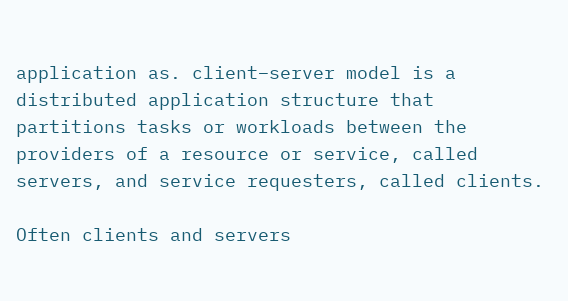application as. client–server model is a distributed application structure that partitions tasks or workloads between the providers of a resource or service, called servers, and service requesters, called clients.

Often clients and servers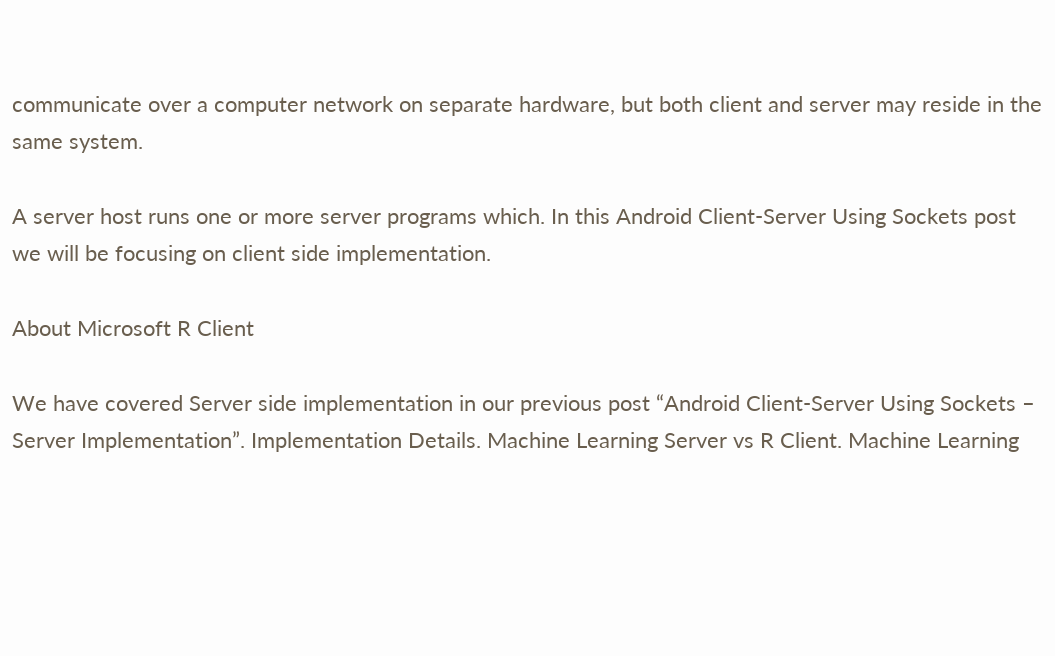communicate over a computer network on separate hardware, but both client and server may reside in the same system.

A server host runs one or more server programs which. In this Android Client-Server Using Sockets post we will be focusing on client side implementation.

About Microsoft R Client

We have covered Server side implementation in our previous post “Android Client-Server Using Sockets – Server Implementation”. Implementation Details. Machine Learning Server vs R Client. Machine Learning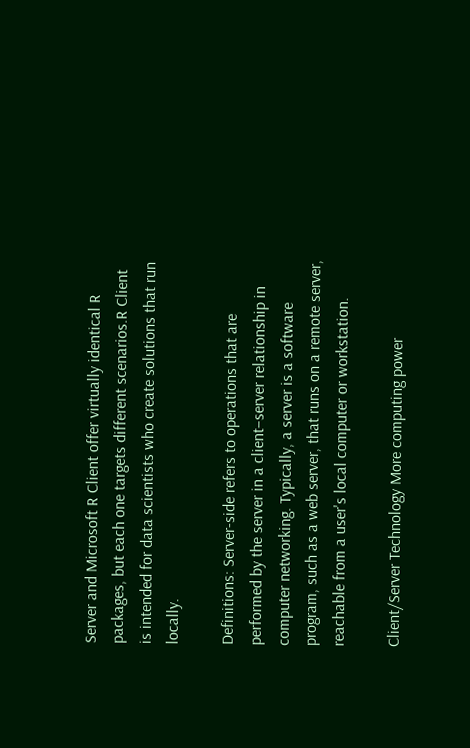Server and Microsoft R Client offer virtually identical R packages, but each one targets different scenarios.R Client is intended for data scientists who create solutions that run locally.

Definitions: Server-side refers to operations that are performed by the server in a client–server relationship in computer networking. Typically, a server is a software program, such as a web server, that runs on a remote server, reachable from a user's local computer or workstation.

Client/Server Technology More computing power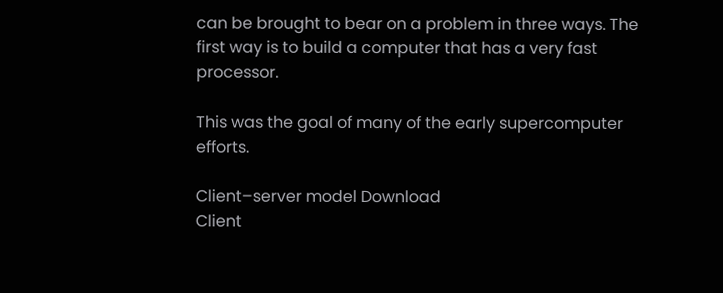can be brought to bear on a problem in three ways. The first way is to build a computer that has a very fast processor.

This was the goal of many of the early supercomputer efforts.

Client–server model Download
Client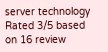server technology
Rated 3/5 based on 16 review